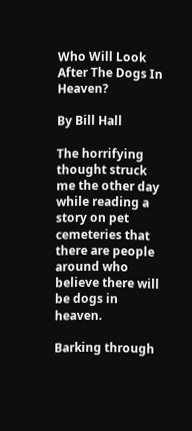Who Will Look After The Dogs In Heaven?

By Bill Hall

The horrifying thought struck me the other day while reading a story on pet cemeteries that there are people around who believe there will be dogs in heaven.

Barking through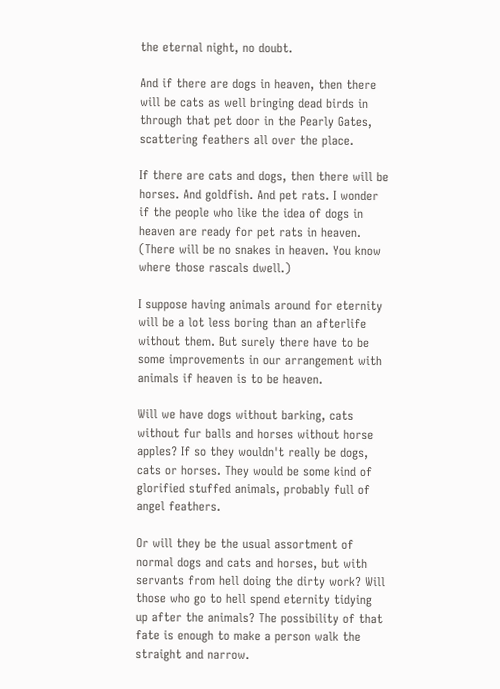the eternal night, no doubt.

And if there are dogs in heaven, then there will be cats as well bringing dead birds in through that pet door in the Pearly Gates, scattering feathers all over the place.

If there are cats and dogs, then there will be horses. And goldfish. And pet rats. I wonder if the people who like the idea of dogs in heaven are ready for pet rats in heaven. (There will be no snakes in heaven. You know where those rascals dwell.)

I suppose having animals around for eternity will be a lot less boring than an afterlife without them. But surely there have to be some improvements in our arrangement with animals if heaven is to be heaven.

Will we have dogs without barking, cats without fur balls and horses without horse apples? If so they wouldn't really be dogs, cats or horses. They would be some kind of glorified stuffed animals, probably full of angel feathers.

Or will they be the usual assortment of normal dogs and cats and horses, but with servants from hell doing the dirty work? Will those who go to hell spend eternity tidying up after the animals? The possibility of that fate is enough to make a person walk the straight and narrow.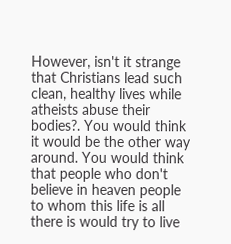However, isn't it strange that Christians lead such clean, healthy lives while atheists abuse their bodies?. You would think it would be the other way around. You would think that people who don't believe in heaven people to whom this life is all there is would try to live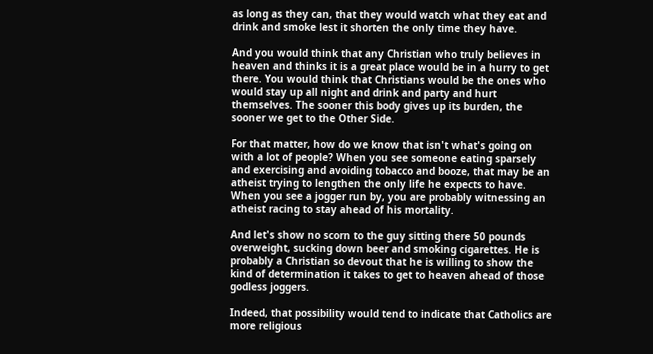as long as they can, that they would watch what they eat and drink and smoke lest it shorten the only time they have.

And you would think that any Christian who truly believes in heaven and thinks it is a great place would be in a hurry to get there. You would think that Christians would be the ones who would stay up all night and drink and party and hurt themselves. The sooner this body gives up its burden, the sooner we get to the Other Side.

For that matter, how do we know that isn't what's going on with a lot of people? When you see someone eating sparsely and exercising and avoiding tobacco and booze, that may be an atheist trying to lengthen the only life he expects to have. When you see a jogger run by, you are probably witnessing an atheist racing to stay ahead of his mortality.

And let's show no scorn to the guy sitting there 50 pounds overweight, sucking down beer and smoking cigarettes. He is probably a Christian so devout that he is willing to show the kind of determination it takes to get to heaven ahead of those godless joggers.

Indeed, that possibility would tend to indicate that Catholics are more religious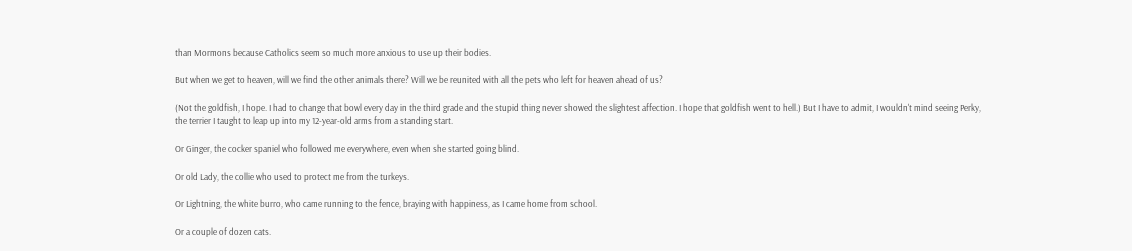than Mormons because Catholics seem so much more anxious to use up their bodies.

But when we get to heaven, will we find the other animals there? Will we be reunited with all the pets who left for heaven ahead of us?

(Not the goldfish, I hope. I had to change that bowl every day in the third grade and the stupid thing never showed the slightest affection. I hope that goldfish went to hell.) But I have to admit, I wouldn't mind seeing Perky, the terrier I taught to leap up into my 12-year-old arms from a standing start.

Or Ginger, the cocker spaniel who followed me everywhere, even when she started going blind.

Or old Lady, the collie who used to protect me from the turkeys.

Or Lightning, the white burro, who came running to the fence, braying with happiness, as I came home from school.

Or a couple of dozen cats.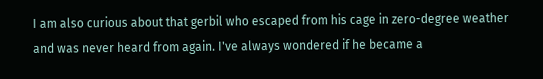I am also curious about that gerbil who escaped from his cage in zero-degree weather and was never heard from again. I've always wondered if he became a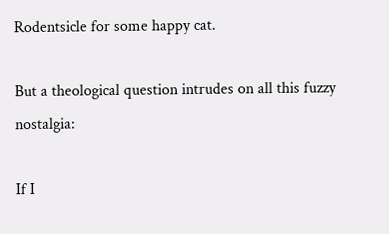Rodentsicle for some happy cat.

But a theological question intrudes on all this fuzzy nostalgia:

If I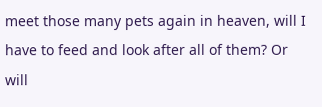meet those many pets again in heaven, will I have to feed and look after all of them? Or will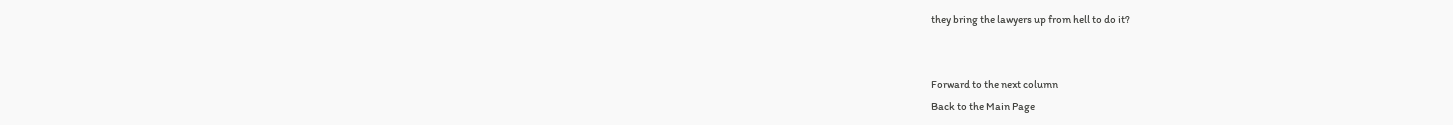they bring the lawyers up from hell to do it?


Forward to the next column
Back to the Main Page